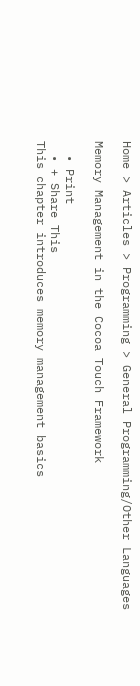Home > Articles > Programming > General Programming/Other Languages

Memory Management in the Cocoa Touch Framework

  • Print
  • + Share This
This chapter introduces memory management basics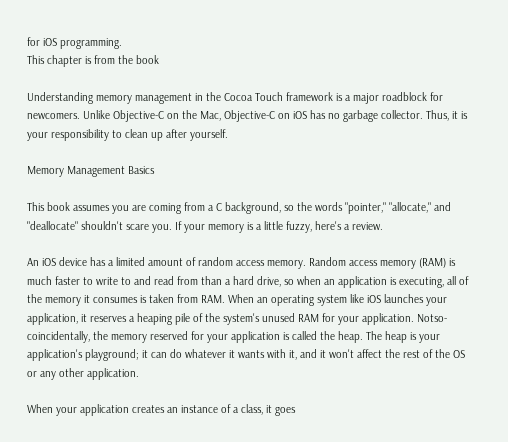for iOS programming.
This chapter is from the book

Understanding memory management in the Cocoa Touch framework is a major roadblock for newcomers. Unlike Objective-C on the Mac, Objective-C on iOS has no garbage collector. Thus, it is your responsibility to clean up after yourself.

Memory Management Basics

This book assumes you are coming from a C background, so the words "pointer," "allocate," and "deallocate" shouldn't scare you. If your memory is a little fuzzy, here's a review.

An iOS device has a limited amount of random access memory. Random access memory (RAM) is much faster to write to and read from than a hard drive, so when an application is executing, all of the memory it consumes is taken from RAM. When an operating system like iOS launches your application, it reserves a heaping pile of the system's unused RAM for your application. Notso-coincidentally, the memory reserved for your application is called the heap. The heap is your application's playground; it can do whatever it wants with it, and it won't affect the rest of the OS or any other application.

When your application creates an instance of a class, it goes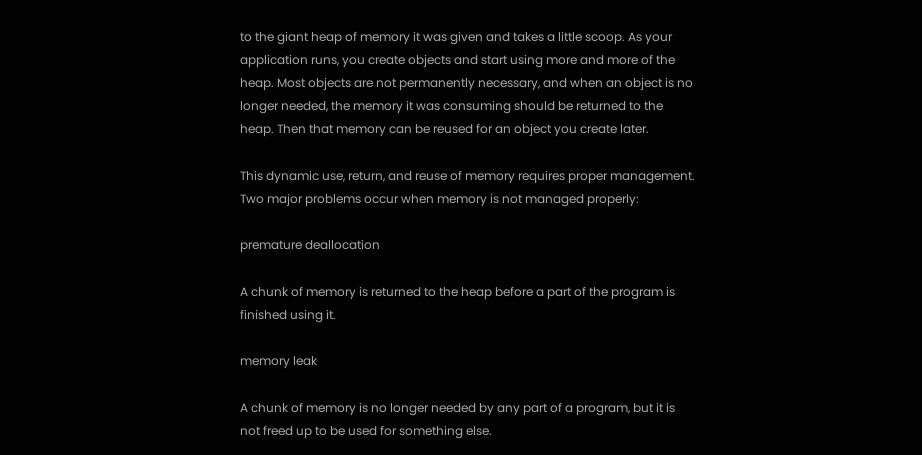to the giant heap of memory it was given and takes a little scoop. As your application runs, you create objects and start using more and more of the heap. Most objects are not permanently necessary, and when an object is no longer needed, the memory it was consuming should be returned to the heap. Then that memory can be reused for an object you create later.

This dynamic use, return, and reuse of memory requires proper management. Two major problems occur when memory is not managed properly:

premature deallocation

A chunk of memory is returned to the heap before a part of the program is finished using it.

memory leak

A chunk of memory is no longer needed by any part of a program, but it is not freed up to be used for something else.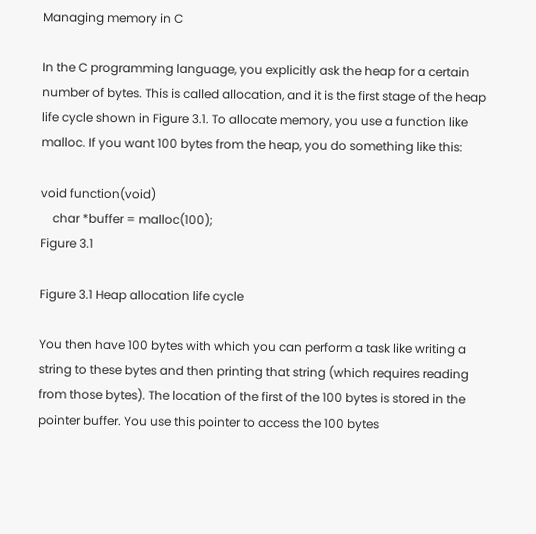Managing memory in C

In the C programming language, you explicitly ask the heap for a certain number of bytes. This is called allocation, and it is the first stage of the heap life cycle shown in Figure 3.1. To allocate memory, you use a function like malloc. If you want 100 bytes from the heap, you do something like this:

void function(void)
    char *buffer = malloc(100);
Figure 3.1

Figure 3.1 Heap allocation life cycle

You then have 100 bytes with which you can perform a task like writing a string to these bytes and then printing that string (which requires reading from those bytes). The location of the first of the 100 bytes is stored in the pointer buffer. You use this pointer to access the 100 bytes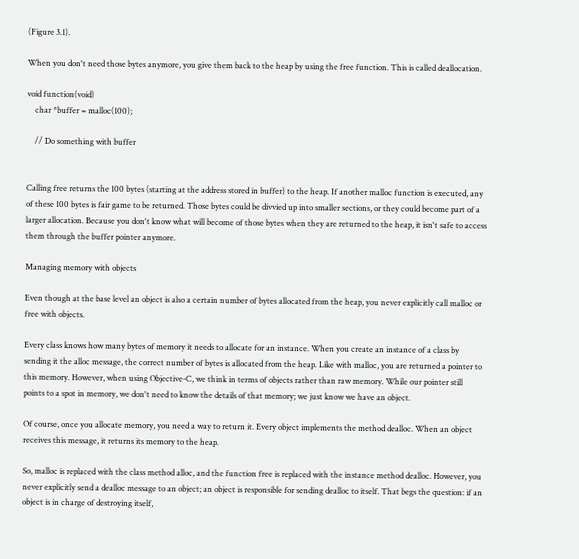(Figure 3.1).

When you don't need those bytes anymore, you give them back to the heap by using the free function. This is called deallocation.

void function(void)
    char *buffer = malloc(100);

    // Do something with buffer


Calling free returns the 100 bytes (starting at the address stored in buffer) to the heap. If another malloc function is executed, any of these 100 bytes is fair game to be returned. Those bytes could be divvied up into smaller sections, or they could become part of a larger allocation. Because you don't know what will become of those bytes when they are returned to the heap, it isn't safe to access them through the buffer pointer anymore.

Managing memory with objects

Even though at the base level an object is also a certain number of bytes allocated from the heap, you never explicitly call malloc or free with objects.

Every class knows how many bytes of memory it needs to allocate for an instance. When you create an instance of a class by sending it the alloc message, the correct number of bytes is allocated from the heap. Like with malloc, you are returned a pointer to this memory. However, when using Objective-C, we think in terms of objects rather than raw memory. While our pointer still points to a spot in memory, we don't need to know the details of that memory; we just know we have an object.

Of course, once you allocate memory, you need a way to return it. Every object implements the method dealloc. When an object receives this message, it returns its memory to the heap.

So, malloc is replaced with the class method alloc, and the function free is replaced with the instance method dealloc. However, you never explicitly send a dealloc message to an object; an object is responsible for sending dealloc to itself. That begs the question: if an object is in charge of destroying itself,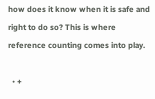how does it know when it is safe and right to do so? This is where reference counting comes into play.

  • +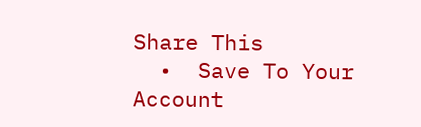Share This
  •  Save To Your Account